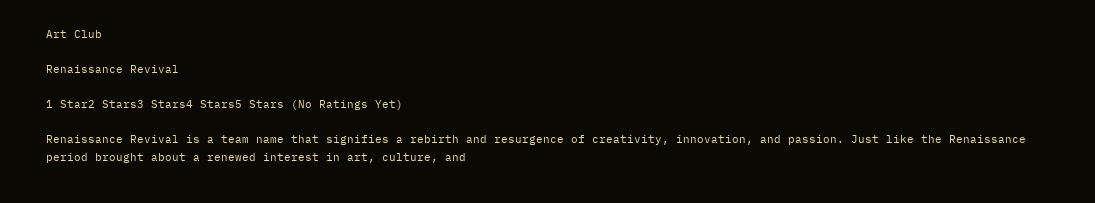Art Club

Renaissance Revival

1 Star2 Stars3 Stars4 Stars5 Stars (No Ratings Yet)

Renaissance Revival is a team name that signifies a rebirth and resurgence of creativity, innovation, and passion. Just like the Renaissance period brought about a renewed interest in art, culture, and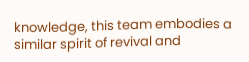knowledge, this team embodies a similar spirit of revival and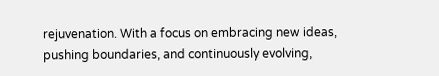rejuvenation. With a focus on embracing new ideas, pushing boundaries, and continuously evolving,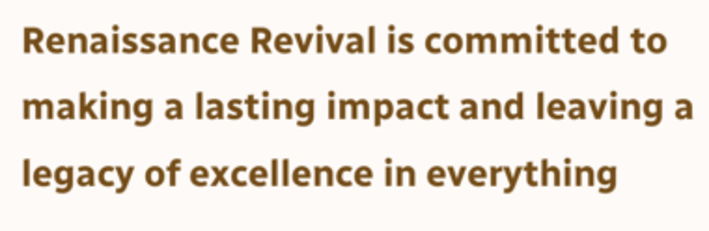Renaissance Revival is committed to making a lasting impact and leaving a legacy of excellence in everything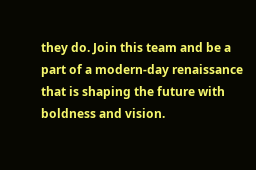they do. Join this team and be a part of a modern-day renaissance that is shaping the future with boldness and vision.